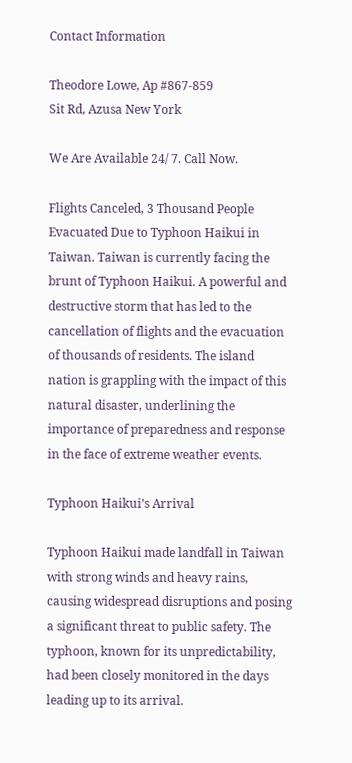Contact Information

Theodore Lowe, Ap #867-859
Sit Rd, Azusa New York

We Are Available 24/ 7. Call Now.

Flights Canceled, 3 Thousand People Evacuated Due to Typhoon Haikui in Taiwan. Taiwan is currently facing the brunt of Typhoon Haikui. A powerful and destructive storm that has led to the cancellation of flights and the evacuation of thousands of residents. The island nation is grappling with the impact of this natural disaster, underlining the importance of preparedness and response in the face of extreme weather events.

Typhoon Haikui’s Arrival

Typhoon Haikui made landfall in Taiwan with strong winds and heavy rains, causing widespread disruptions and posing a significant threat to public safety. The typhoon, known for its unpredictability, had been closely monitored in the days leading up to its arrival.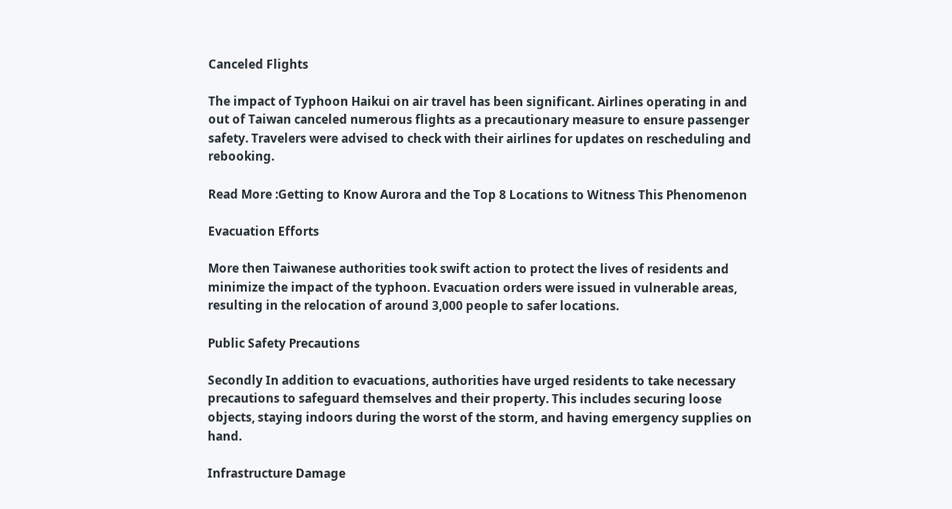Canceled Flights

The impact of Typhoon Haikui on air travel has been significant. Airlines operating in and out of Taiwan canceled numerous flights as a precautionary measure to ensure passenger safety. Travelers were advised to check with their airlines for updates on rescheduling and rebooking.

Read More :Getting to Know Aurora and the Top 8 Locations to Witness This Phenomenon

Evacuation Efforts

More then Taiwanese authorities took swift action to protect the lives of residents and minimize the impact of the typhoon. Evacuation orders were issued in vulnerable areas, resulting in the relocation of around 3,000 people to safer locations.

Public Safety Precautions

Secondly In addition to evacuations, authorities have urged residents to take necessary precautions to safeguard themselves and their property. This includes securing loose objects, staying indoors during the worst of the storm, and having emergency supplies on hand.

Infrastructure Damage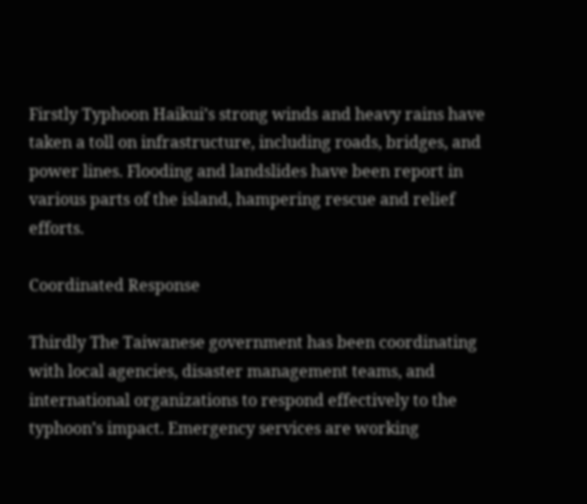Firstly Typhoon Haikui’s strong winds and heavy rains have taken a toll on infrastructure, including roads, bridges, and power lines. Flooding and landslides have been report in various parts of the island, hampering rescue and relief efforts.

Coordinated Response

Thirdly The Taiwanese government has been coordinating with local agencies, disaster management teams, and international organizations to respond effectively to the typhoon’s impact. Emergency services are working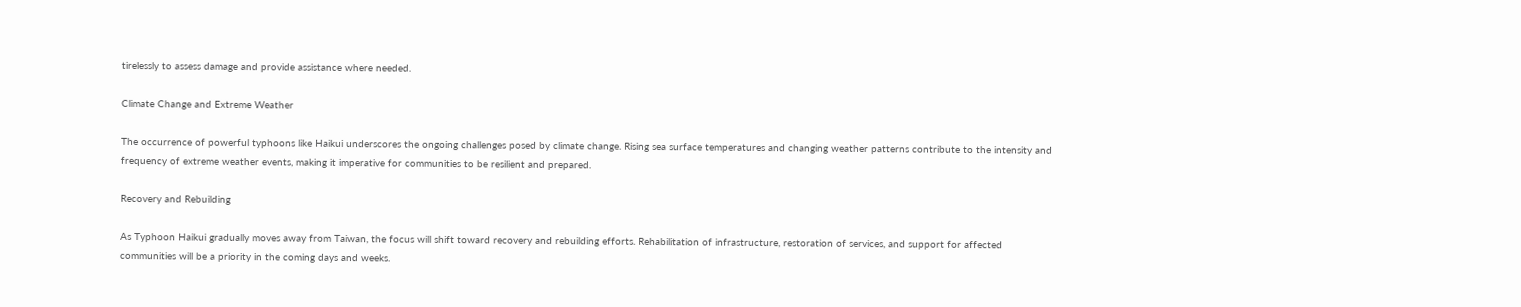tirelessly to assess damage and provide assistance where needed.

Climate Change and Extreme Weather

The occurrence of powerful typhoons like Haikui underscores the ongoing challenges posed by climate change. Rising sea surface temperatures and changing weather patterns contribute to the intensity and frequency of extreme weather events, making it imperative for communities to be resilient and prepared.

Recovery and Rebuilding

As Typhoon Haikui gradually moves away from Taiwan, the focus will shift toward recovery and rebuilding efforts. Rehabilitation of infrastructure, restoration of services, and support for affected communities will be a priority in the coming days and weeks.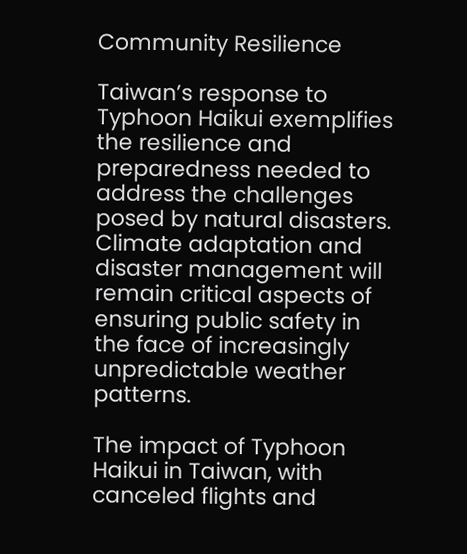Community Resilience

Taiwan’s response to Typhoon Haikui exemplifies the resilience and preparedness needed to address the challenges posed by natural disasters. Climate adaptation and disaster management will remain critical aspects of ensuring public safety in the face of increasingly unpredictable weather patterns.

The impact of Typhoon Haikui in Taiwan, with canceled flights and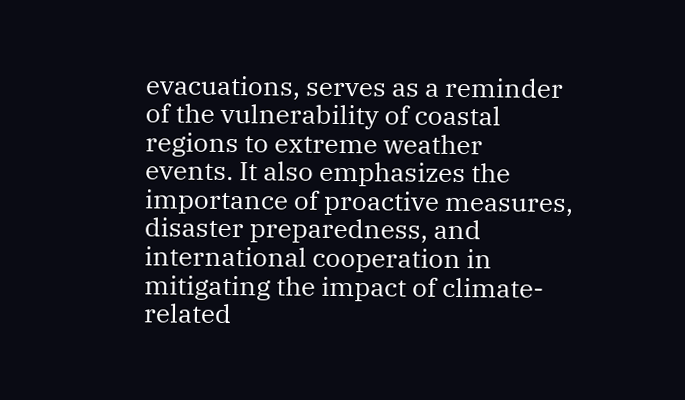evacuations, serves as a reminder of the vulnerability of coastal regions to extreme weather events. It also emphasizes the importance of proactive measures, disaster preparedness, and international cooperation in mitigating the impact of climate-related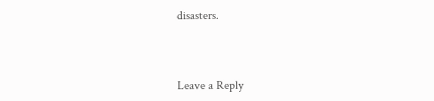disasters.



Leave a Reply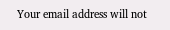Your email address will not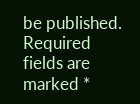be published. Required fields are marked *